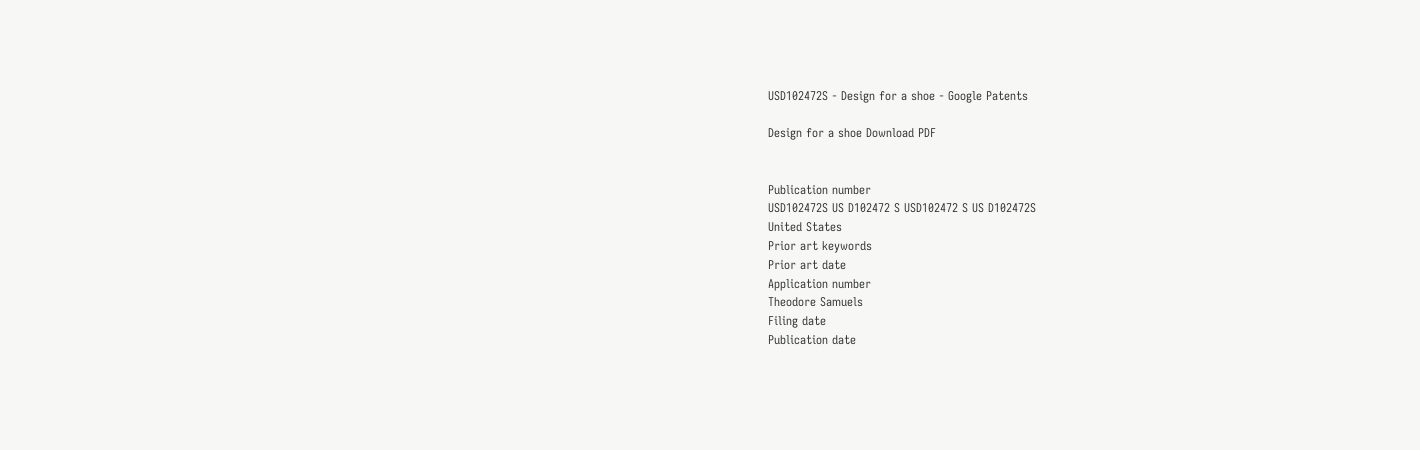USD102472S - Design for a shoe - Google Patents

Design for a shoe Download PDF


Publication number
USD102472S US D102472 S USD102472 S US D102472S
United States
Prior art keywords
Prior art date
Application number
Theodore Samuels
Filing date
Publication date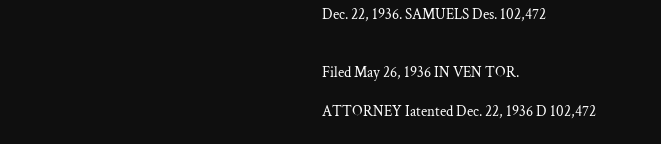Dec. 22, 1936. SAMUELS Des. 102,472


Filed May 26, 1936 IN VEN TOR.

ATTORNEY Iatented Dec. 22, 1936 D 102,472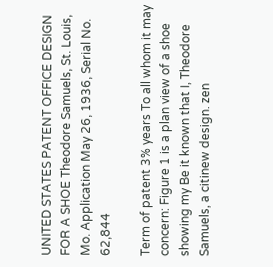UNITED STATES PATENT OFFICE DESIGN FOR A SHOE Theodore Samuels, St. Louis, Mo. Application May 26, 1936, Serial No. 62,844

Term of patent 3% years To all whom it may concern: Figure 1 is a plan view of a shoe showing my Be it known that I, Theodore Samuels, a citinew design. zen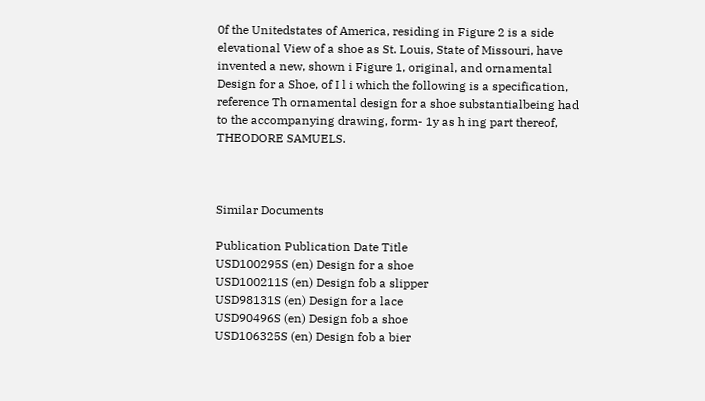0f the Unitedstates of America, residing in Figure 2 is a side elevational View of a shoe as St. Louis, State of Missouri, have invented a new, shown i Figure 1, original, and ornamental Design for a Shoe, of I l i which the following is a specification, reference Th ornamental design for a shoe substantialbeing had to the accompanying drawing, form- 1y as h ing part thereof, THEODORE SAMUELS.



Similar Documents

Publication Publication Date Title
USD100295S (en) Design for a shoe
USD100211S (en) Design fob a slipper
USD98131S (en) Design for a lace
USD90496S (en) Design fob a shoe
USD106325S (en) Design fob a bier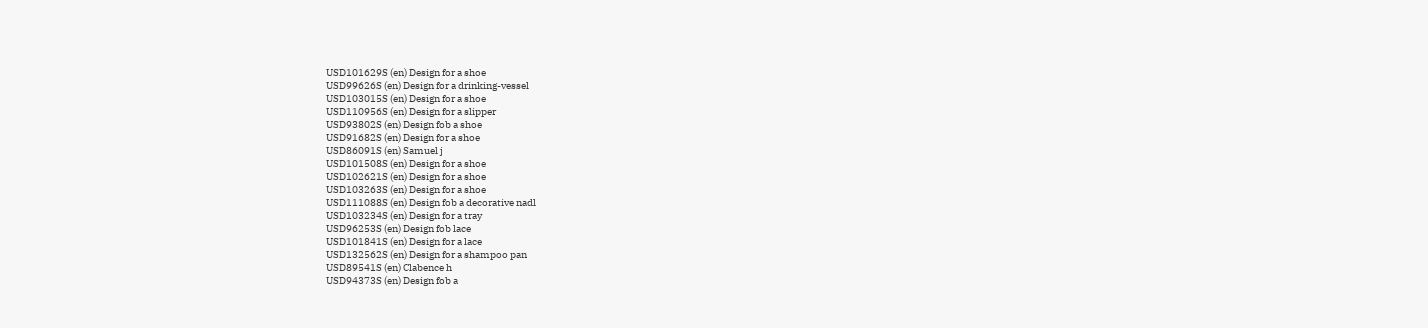USD101629S (en) Design for a shoe
USD99626S (en) Design for a drinking-vessel
USD103015S (en) Design for a shoe
USD110956S (en) Design for a slipper
USD93802S (en) Design fob a shoe
USD91682S (en) Design for a shoe
USD86091S (en) Samuel j
USD101508S (en) Design for a shoe
USD102621S (en) Design for a shoe
USD103263S (en) Design for a shoe
USD111088S (en) Design fob a decorative nadl
USD103234S (en) Design for a tray
USD96253S (en) Design fob lace
USD101841S (en) Design for a lace
USD132562S (en) Design for a shampoo pan
USD89541S (en) Clabence h
USD94373S (en) Design fob a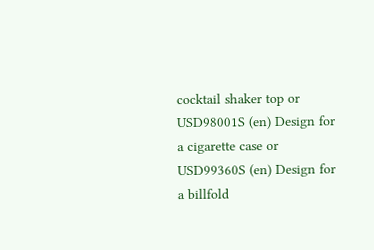cocktail shaker top or
USD98001S (en) Design for a cigarette case or
USD99360S (en) Design for a billfold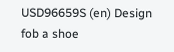USD96659S (en) Design fob a shoe